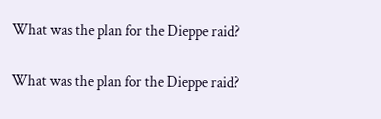What was the plan for the Dieppe raid?

What was the plan for the Dieppe raid?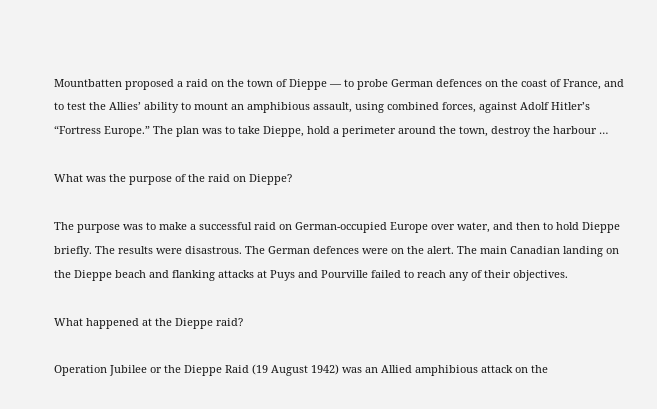Mountbatten proposed a raid on the town of Dieppe — to probe German defences on the coast of France, and to test the Allies’ ability to mount an amphibious assault, using combined forces, against Adolf Hitler’s “Fortress Europe.” The plan was to take Dieppe, hold a perimeter around the town, destroy the harbour …

What was the purpose of the raid on Dieppe?

The purpose was to make a successful raid on German-occupied Europe over water, and then to hold Dieppe briefly. The results were disastrous. The German defences were on the alert. The main Canadian landing on the Dieppe beach and flanking attacks at Puys and Pourville failed to reach any of their objectives.

What happened at the Dieppe raid?

Operation Jubilee or the Dieppe Raid (19 August 1942) was an Allied amphibious attack on the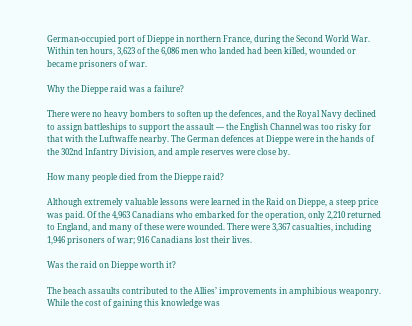German-occupied port of Dieppe in northern France, during the Second World War. Within ten hours, 3,623 of the 6,086 men who landed had been killed, wounded or became prisoners of war.

Why the Dieppe raid was a failure?

There were no heavy bombers to soften up the defences, and the Royal Navy declined to assign battleships to support the assault — the English Channel was too risky for that with the Luftwaffe nearby. The German defences at Dieppe were in the hands of the 302nd Infantry Division, and ample reserves were close by.

How many people died from the Dieppe raid?

Although extremely valuable lessons were learned in the Raid on Dieppe, a steep price was paid. Of the 4,963 Canadians who embarked for the operation, only 2,210 returned to England, and many of these were wounded. There were 3,367 casualties, including 1,946 prisoners of war; 916 Canadians lost their lives.

Was the raid on Dieppe worth it?

The beach assaults contributed to the Allies’ improvements in amphibious weaponry. While the cost of gaining this knowledge was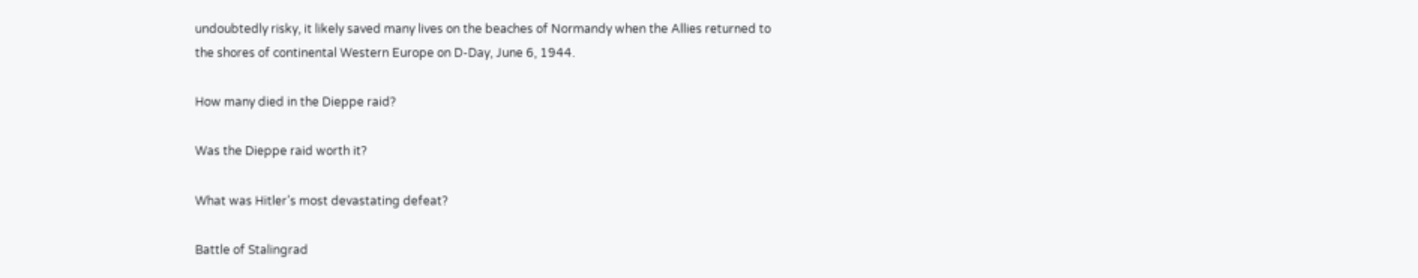undoubtedly risky, it likely saved many lives on the beaches of Normandy when the Allies returned to the shores of continental Western Europe on D-Day, June 6, 1944.

How many died in the Dieppe raid?

Was the Dieppe raid worth it?

What was Hitler’s most devastating defeat?

Battle of Stalingrad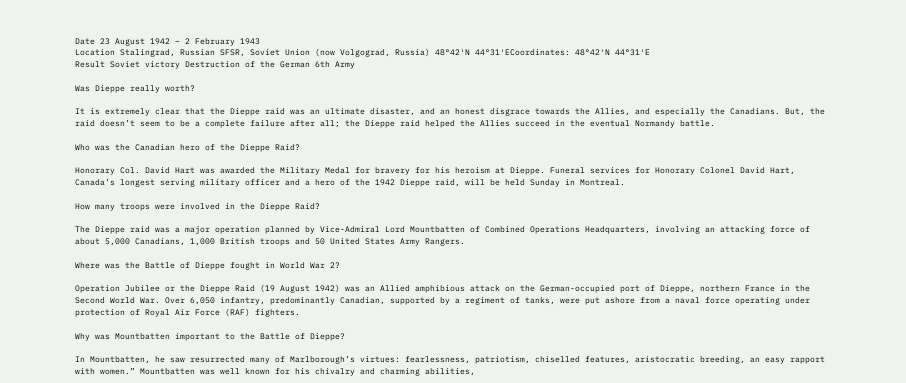Date 23 August 1942 – 2 February 1943
Location Stalingrad, Russian SFSR, Soviet Union (now Volgograd, Russia) 48°42′N 44°31′ECoordinates: 48°42′N 44°31′E
Result Soviet victory Destruction of the German 6th Army

Was Dieppe really worth?

It is extremely clear that the Dieppe raid was an ultimate disaster, and an honest disgrace towards the Allies, and especially the Canadians. But, the raid doesn’t seem to be a complete failure after all; the Dieppe raid helped the Allies succeed in the eventual Normandy battle.

Who was the Canadian hero of the Dieppe Raid?

Honorary Col. David Hart was awarded the Military Medal for bravery for his heroism at Dieppe. Funeral services for Honorary Colonel David Hart, Canada’s longest serving military officer and a hero of the 1942 Dieppe raid, will be held Sunday in Montreal.

How many troops were involved in the Dieppe Raid?

The Dieppe raid was a major operation planned by Vice-Admiral Lord Mountbatten of Combined Operations Headquarters, involving an attacking force of about 5,000 Canadians, 1,000 British troops and 50 United States Army Rangers.

Where was the Battle of Dieppe fought in World War 2?

Operation Jubilee or the Dieppe Raid (19 August 1942) was an Allied amphibious attack on the German-occupied port of Dieppe, northern France in the Second World War. Over 6,050 infantry, predominantly Canadian, supported by a regiment of tanks, were put ashore from a naval force operating under protection of Royal Air Force (RAF) fighters.

Why was Mountbatten important to the Battle of Dieppe?

In Mountbatten, he saw resurrected many of Marlborough’s virtues: fearlessness, patriotism, chiselled features, aristocratic breeding, an easy rapport with women.” Mountbatten was well known for his chivalry and charming abilities,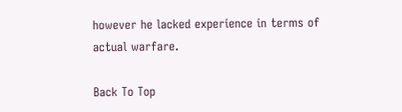however he lacked experience in terms of actual warfare.

Back To Top